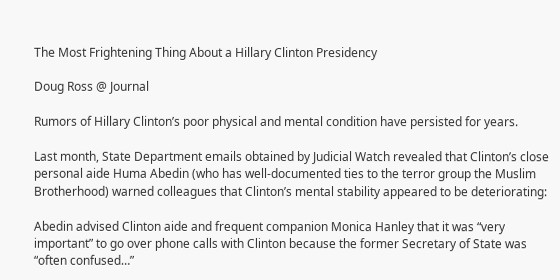The Most Frightening Thing About a Hillary Clinton Presidency

Doug Ross @ Journal

Rumors of Hillary Clinton’s poor physical and mental condition have persisted for years.

Last month, State Department emails obtained by Judicial Watch revealed that Clinton’s close personal aide Huma Abedin (who has well-documented ties to the terror group the Muslim Brotherhood) warned colleagues that Clinton’s mental stability appeared to be deteriorating:

Abedin advised Clinton aide and frequent companion Monica Hanley that it was “very important” to go over phone calls with Clinton because the former Secretary of State was “often confused…”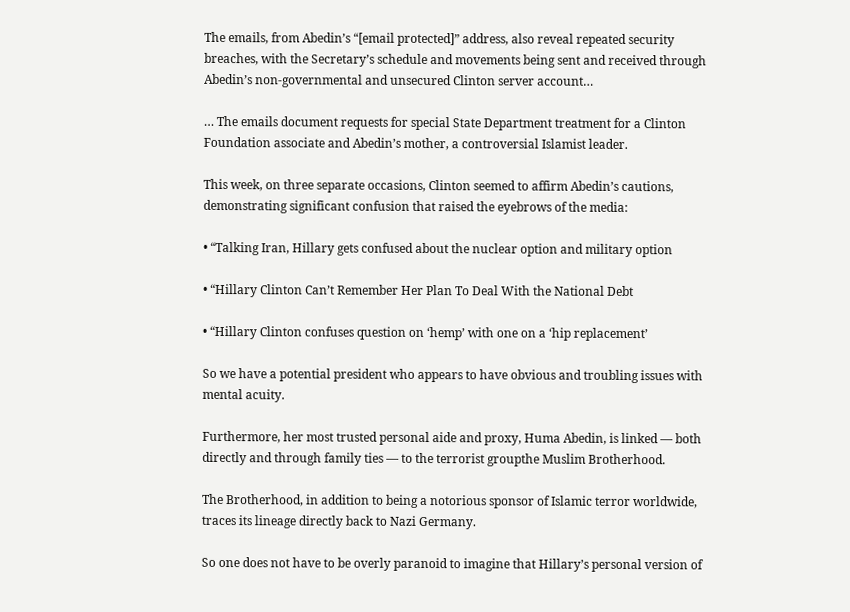The emails, from Abedin’s “[email protected]” address, also reveal repeated security breaches, with the Secretary’s schedule and movements being sent and received through Abedin’s non-governmental and unsecured Clinton server account…

… The emails document requests for special State Department treatment for a Clinton Foundation associate and Abedin’s mother, a controversial Islamist leader.

This week, on three separate occasions, Clinton seemed to affirm Abedin’s cautions, demonstrating significant confusion that raised the eyebrows of the media:

• “Talking Iran, Hillary gets confused about the nuclear option and military option

• “Hillary Clinton Can’t Remember Her Plan To Deal With the National Debt

• “Hillary Clinton confuses question on ‘hemp’ with one on a ‘hip replacement’

So we have a potential president who appears to have obvious and troubling issues with mental acuity.

Furthermore, her most trusted personal aide and proxy, Huma Abedin, is linked — both directly and through family ties — to the terrorist groupthe Muslim Brotherhood.

The Brotherhood, in addition to being a notorious sponsor of Islamic terror worldwide, traces its lineage directly back to Nazi Germany.

So one does not have to be overly paranoid to imagine that Hillary’s personal version of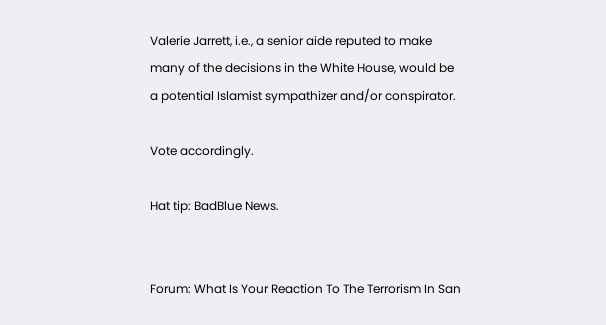Valerie Jarrett, i.e., a senior aide reputed to make many of the decisions in the White House, would be a potential Islamist sympathizer and/or conspirator.

Vote accordingly.

Hat tip: BadBlue News.


Forum: What Is Your Reaction To The Terrorism In San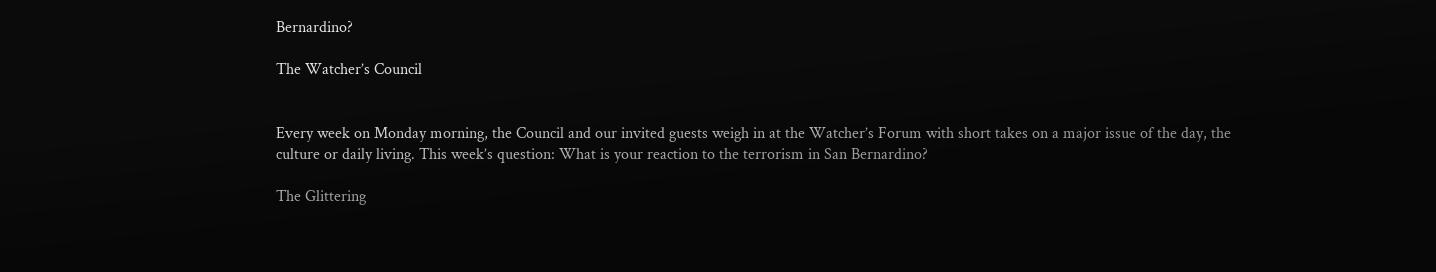Bernardino?

The Watcher’s Council


Every week on Monday morning, the Council and our invited guests weigh in at the Watcher’s Forum with short takes on a major issue of the day, the culture or daily living. This week’s question: What is your reaction to the terrorism in San Bernardino?

The Glittering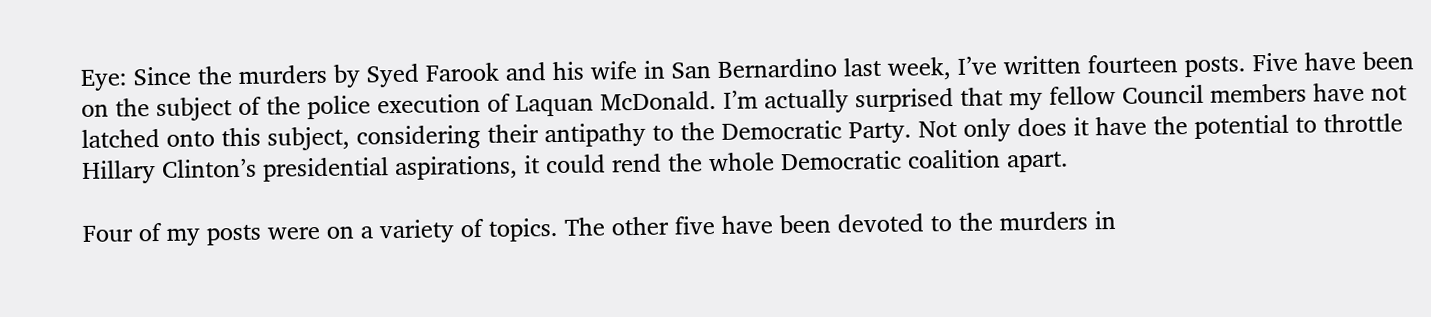Eye: Since the murders by Syed Farook and his wife in San Bernardino last week, I’ve written fourteen posts. Five have been on the subject of the police execution of Laquan McDonald. I’m actually surprised that my fellow Council members have not latched onto this subject, considering their antipathy to the Democratic Party. Not only does it have the potential to throttle Hillary Clinton’s presidential aspirations, it could rend the whole Democratic coalition apart.

Four of my posts were on a variety of topics. The other five have been devoted to the murders in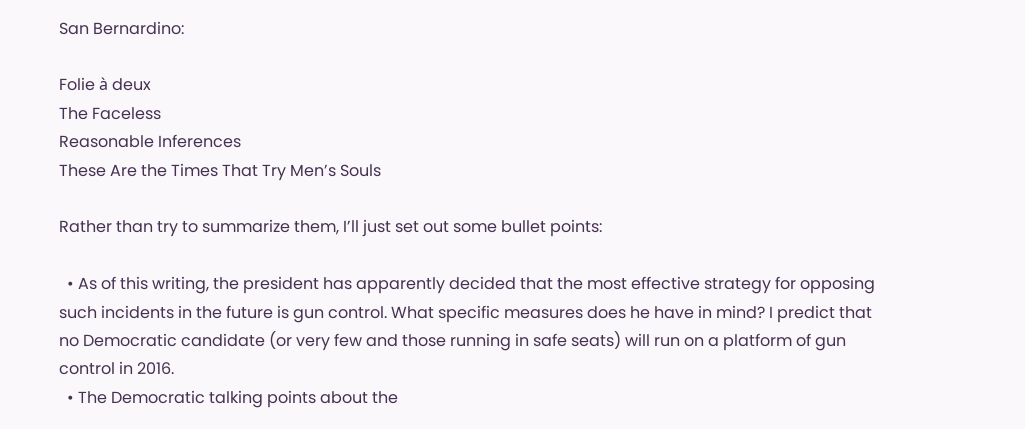San Bernardino:

Folie à deux
The Faceless
Reasonable Inferences
These Are the Times That Try Men’s Souls

Rather than try to summarize them, I’ll just set out some bullet points:

  • As of this writing, the president has apparently decided that the most effective strategy for opposing such incidents in the future is gun control. What specific measures does he have in mind? I predict that no Democratic candidate (or very few and those running in safe seats) will run on a platform of gun control in 2016.
  • The Democratic talking points about the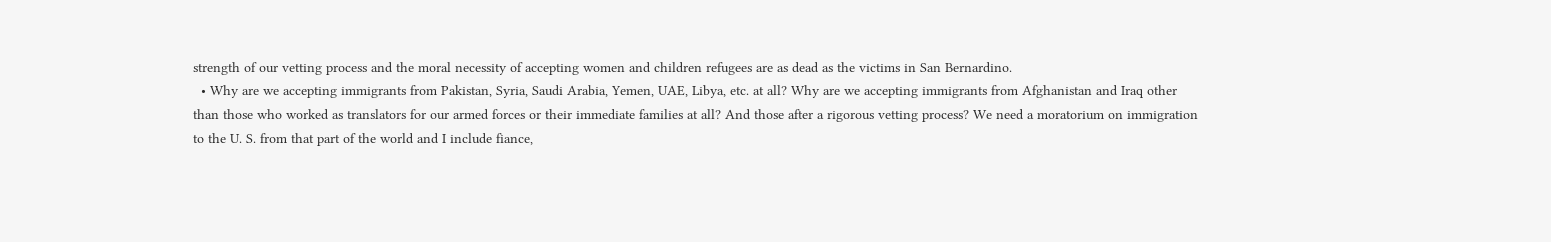strength of our vetting process and the moral necessity of accepting women and children refugees are as dead as the victims in San Bernardino.
  • Why are we accepting immigrants from Pakistan, Syria, Saudi Arabia, Yemen, UAE, Libya, etc. at all? Why are we accepting immigrants from Afghanistan and Iraq other than those who worked as translators for our armed forces or their immediate families at all? And those after a rigorous vetting process? We need a moratorium on immigration to the U. S. from that part of the world and I include fiance,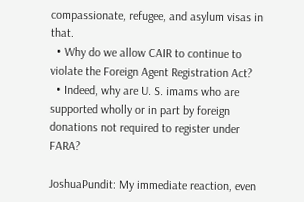compassionate, refugee, and asylum visas in that.
  • Why do we allow CAIR to continue to violate the Foreign Agent Registration Act?
  • Indeed, why are U. S. imams who are supported wholly or in part by foreign donations not required to register under FARA?

JoshuaPundit: My immediate reaction, even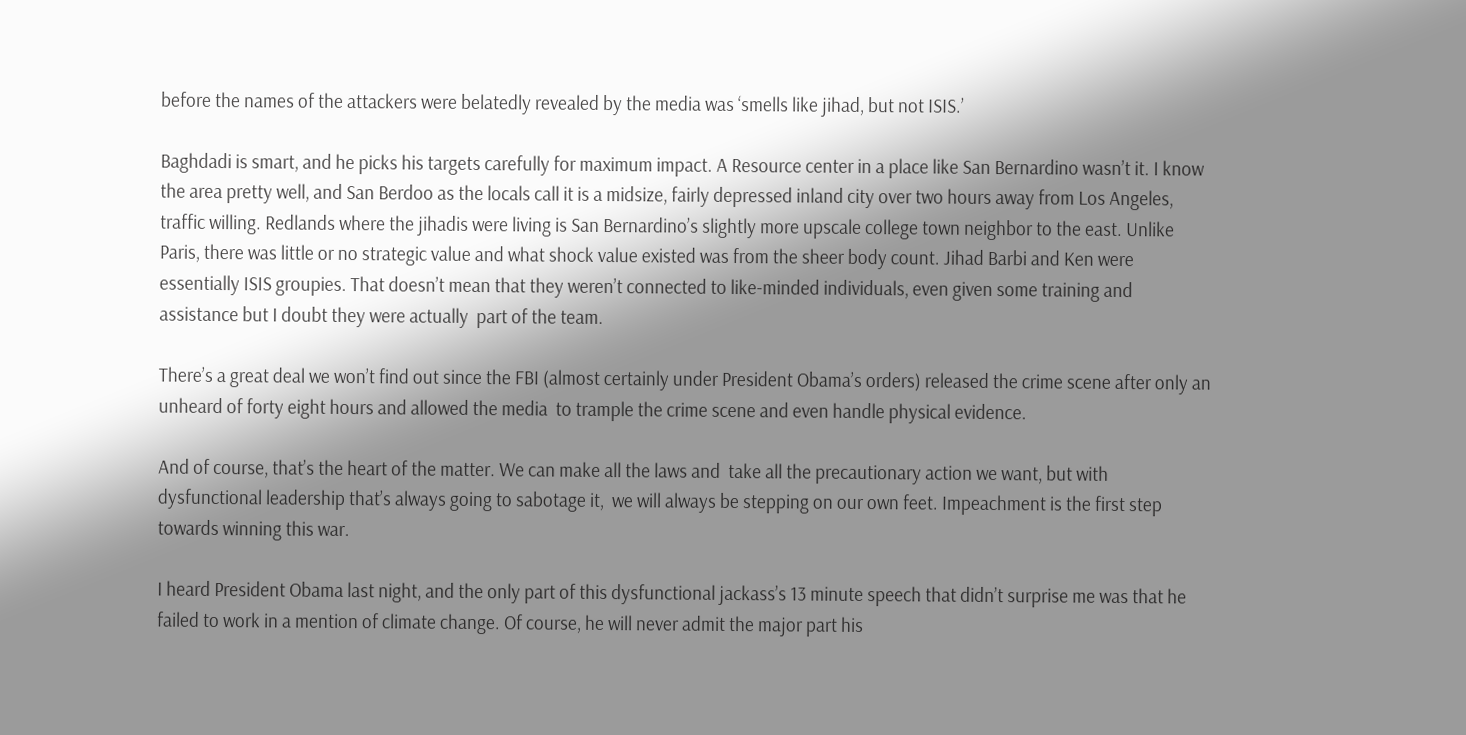before the names of the attackers were belatedly revealed by the media was ‘smells like jihad, but not ISIS.’

Baghdadi is smart, and he picks his targets carefully for maximum impact. A Resource center in a place like San Bernardino wasn’t it. I know the area pretty well, and San Berdoo as the locals call it is a midsize, fairly depressed inland city over two hours away from Los Angeles, traffic willing. Redlands where the jihadis were living is San Bernardino’s slightly more upscale college town neighbor to the east. Unlike Paris, there was little or no strategic value and what shock value existed was from the sheer body count. Jihad Barbi and Ken were essentially ISIS groupies. That doesn’t mean that they weren’t connected to like-minded individuals, even given some training and assistance but I doubt they were actually  part of the team.

There’s a great deal we won’t find out since the FBI (almost certainly under President Obama’s orders) released the crime scene after only an unheard of forty eight hours and allowed the media  to trample the crime scene and even handle physical evidence.

And of course, that’s the heart of the matter. We can make all the laws and  take all the precautionary action we want, but with dysfunctional leadership that’s always going to sabotage it,  we will always be stepping on our own feet. Impeachment is the first step towards winning this war.

I heard President Obama last night, and the only part of this dysfunctional jackass’s 13 minute speech that didn’t surprise me was that he failed to work in a mention of climate change. Of course, he will never admit the major part his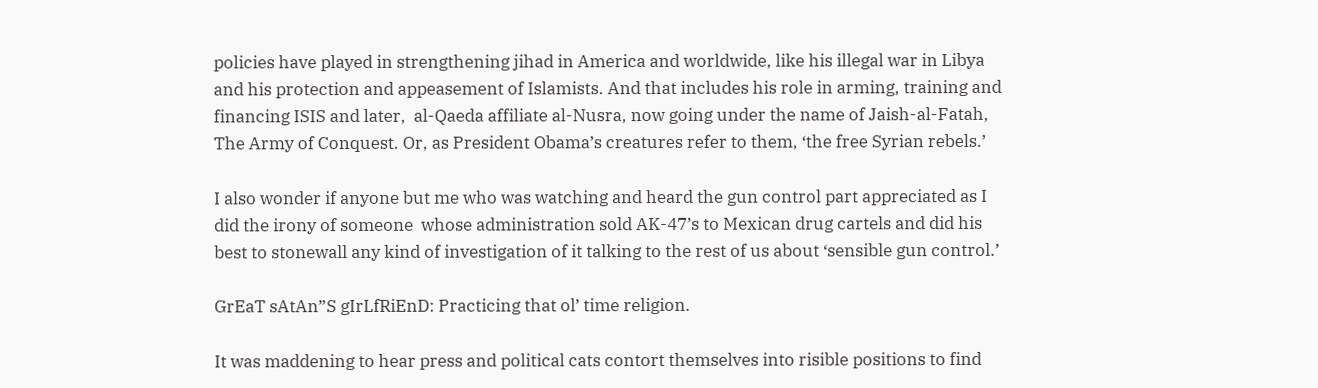policies have played in strengthening jihad in America and worldwide, like his illegal war in Libya and his protection and appeasement of Islamists. And that includes his role in arming, training and financing ISIS and later,  al-Qaeda affiliate al-Nusra, now going under the name of Jaish-al-Fatah, The Army of Conquest. Or, as President Obama’s creatures refer to them, ‘the free Syrian rebels.’

I also wonder if anyone but me who was watching and heard the gun control part appreciated as I did the irony of someone  whose administration sold AK-47’s to Mexican drug cartels and did his best to stonewall any kind of investigation of it talking to the rest of us about ‘sensible gun control.’

GrEaT sAtAn”S gIrLfRiEnD: Practicing that ol’ time religion.

It was maddening to hear press and political cats contort themselves into risible positions to find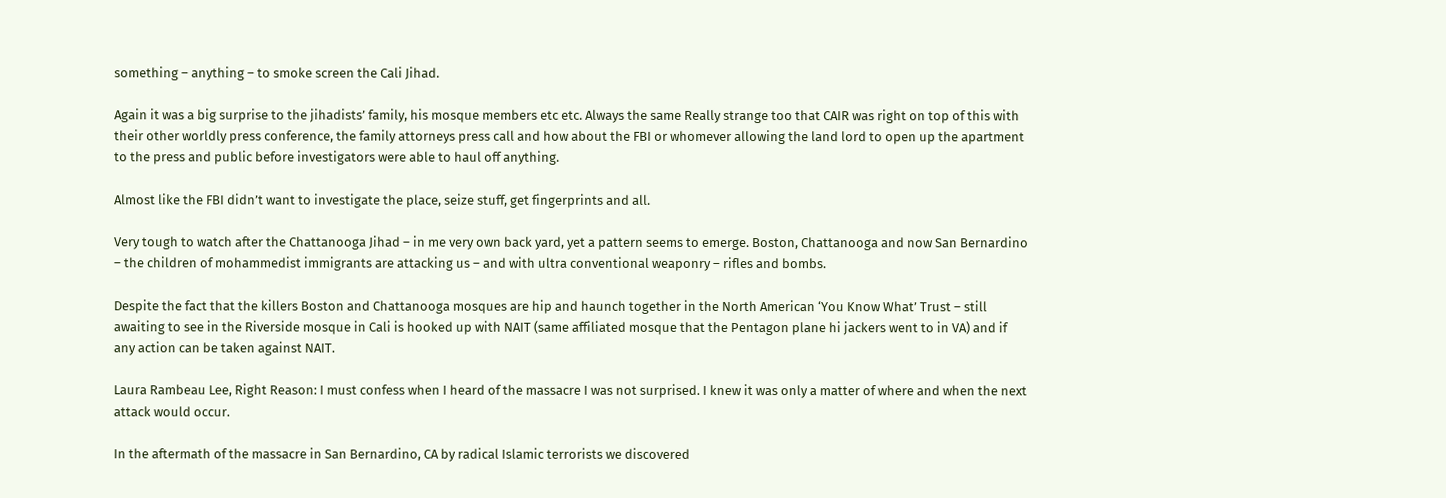something – anything – to smoke screen the Cali Jihad.

Again it was a big surprise to the jihadists’ family, his mosque members etc etc. Always the same Really strange too that CAIR was right on top of this with their other worldly press conference, the family attorneys press call and how about the FBI or whomever allowing the land lord to open up the apartment to the press and public before investigators were able to haul off anything.

Almost like the FBI didn’t want to investigate the place, seize stuff, get fingerprints and all.

Very tough to watch after the Chattanooga Jihad – in me very own back yard, yet a pattern seems to emerge. Boston, Chattanooga and now San Bernardino – the children of mohammedist immigrants are attacking us – and with ultra conventional weaponry – rifles and bombs.

Despite the fact that the killers Boston and Chattanooga mosques are hip and haunch together in the North American ‘You Know What’ Trust – still awaiting to see in the Riverside mosque in Cali is hooked up with NAIT (same affiliated mosque that the Pentagon plane hi jackers went to in VA) and if any action can be taken against NAIT.

Laura Rambeau Lee, Right Reason: I must confess when I heard of the massacre I was not surprised. I knew it was only a matter of where and when the next attack would occur.

In the aftermath of the massacre in San Bernardino, CA by radical Islamic terrorists we discovered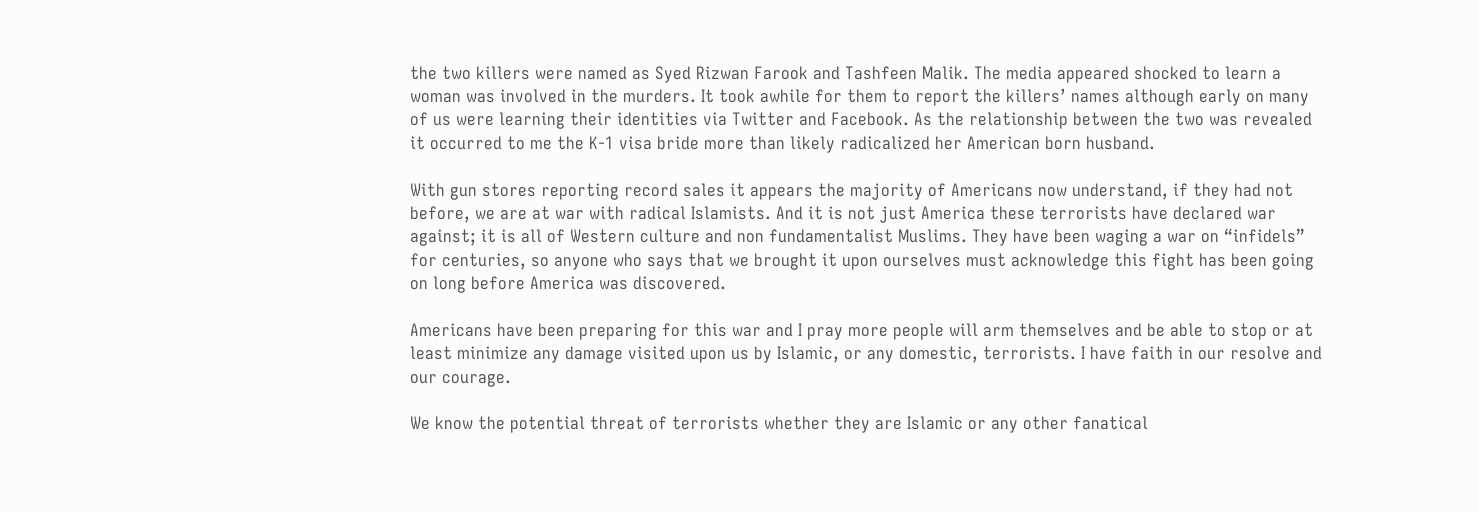the two killers were named as Syed Rizwan Farook and Tashfeen Malik. The media appeared shocked to learn a woman was involved in the murders. It took awhile for them to report the killers’ names although early on many of us were learning their identities via Twitter and Facebook. As the relationship between the two was revealed it occurred to me the K-1 visa bride more than likely radicalized her American born husband.

With gun stores reporting record sales it appears the majority of Americans now understand, if they had not before, we are at war with radical Islamists. And it is not just America these terrorists have declared war against; it is all of Western culture and non fundamentalist Muslims. They have been waging a war on “infidels” for centuries, so anyone who says that we brought it upon ourselves must acknowledge this fight has been going on long before America was discovered.

Americans have been preparing for this war and I pray more people will arm themselves and be able to stop or at least minimize any damage visited upon us by Islamic, or any domestic, terrorists. I have faith in our resolve and our courage.

We know the potential threat of terrorists whether they are Islamic or any other fanatical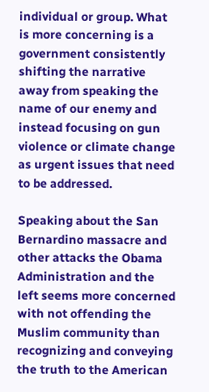individual or group. What is more concerning is a government consistently shifting the narrative away from speaking the name of our enemy and instead focusing on gun violence or climate change as urgent issues that need to be addressed.

Speaking about the San Bernardino massacre and other attacks the Obama Administration and the left seems more concerned with not offending the Muslim community than recognizing and conveying the truth to the American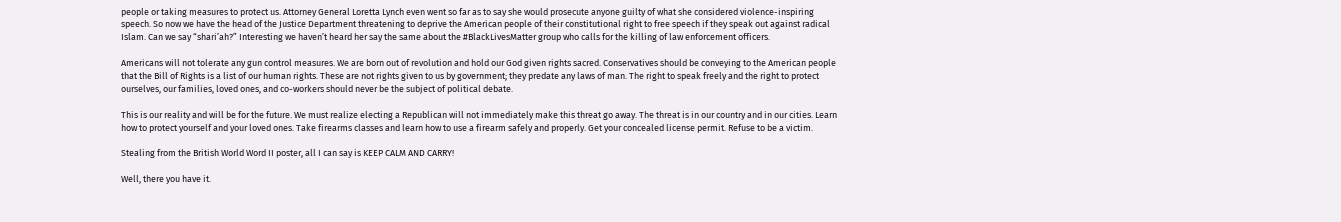people or taking measures to protect us. Attorney General Loretta Lynch even went so far as to say she would prosecute anyone guilty of what she considered violence-inspiring speech. So now we have the head of the Justice Department threatening to deprive the American people of their constitutional right to free speech if they speak out against radical Islam. Can we say “shari’ah?” Interesting we haven’t heard her say the same about the #BlackLivesMatter group who calls for the killing of law enforcement officers.

Americans will not tolerate any gun control measures. We are born out of revolution and hold our God given rights sacred. Conservatives should be conveying to the American people that the Bill of Rights is a list of our human rights. These are not rights given to us by government; they predate any laws of man. The right to speak freely and the right to protect ourselves, our families, loved ones, and co-workers should never be the subject of political debate.

This is our reality and will be for the future. We must realize electing a Republican will not immediately make this threat go away. The threat is in our country and in our cities. Learn how to protect yourself and your loved ones. Take firearms classes and learn how to use a firearm safely and properly. Get your concealed license permit. Refuse to be a victim.

Stealing from the British World Word II poster, all I can say is KEEP CALM AND CARRY!

Well, there you have it.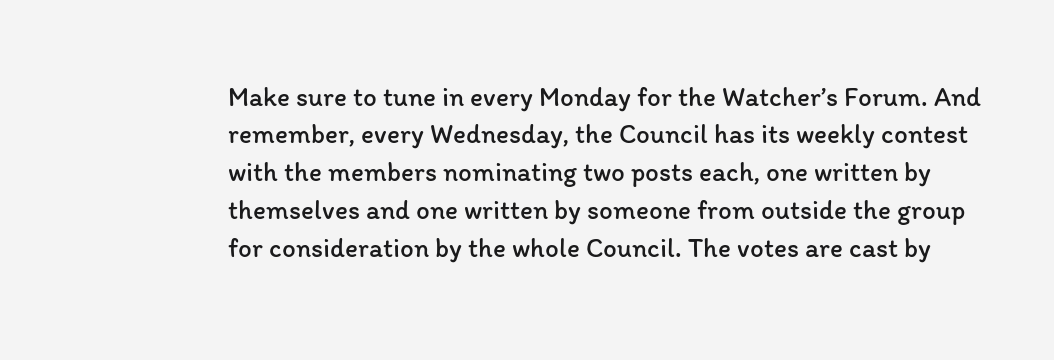Make sure to tune in every Monday for the Watcher’s Forum. And remember, every Wednesday, the Council has its weekly contest with the members nominating two posts each, one written by themselves and one written by someone from outside the group for consideration by the whole Council. The votes are cast by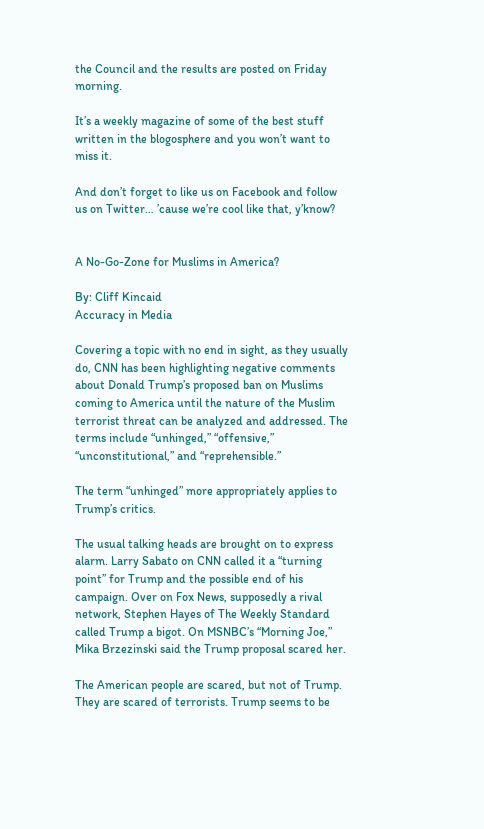the Council and the results are posted on Friday morning.

It’s a weekly magazine of some of the best stuff written in the blogosphere and you won’t want to miss it.

And don’t forget to like us on Facebook and follow us on Twitter… ’cause we’re cool like that, y’know?


A No-Go-Zone for Muslims in America?

By: Cliff Kincaid
Accuracy in Media

Covering a topic with no end in sight, as they usually do, CNN has been highlighting negative comments about Donald Trump’s proposed ban on Muslims coming to America until the nature of the Muslim terrorist threat can be analyzed and addressed. The terms include “unhinged,” “offensive,” “unconstitutional,” and “reprehensible.”

The term “unhinged” more appropriately applies to Trump’s critics.

The usual talking heads are brought on to express alarm. Larry Sabato on CNN called it a “turning point” for Trump and the possible end of his campaign. Over on Fox News, supposedly a rival network, Stephen Hayes of The Weekly Standard called Trump a bigot. On MSNBC’s “Morning Joe,” Mika Brzezinski said the Trump proposal scared her.

The American people are scared, but not of Trump. They are scared of terrorists. Trump seems to be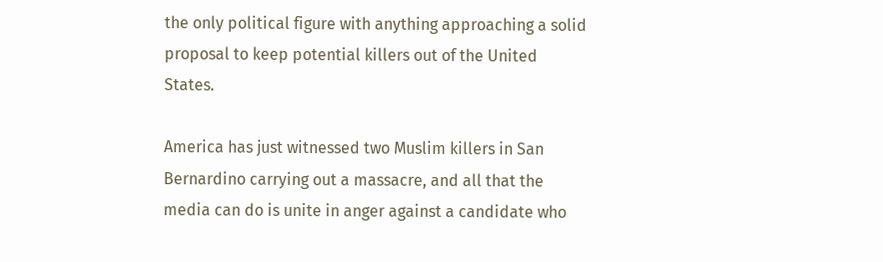the only political figure with anything approaching a solid proposal to keep potential killers out of the United States.

America has just witnessed two Muslim killers in San Bernardino carrying out a massacre, and all that the media can do is unite in anger against a candidate who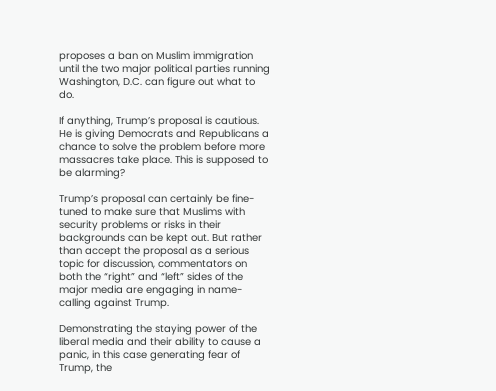proposes a ban on Muslim immigration until the two major political parties running Washington, D.C. can figure out what to do.

If anything, Trump’s proposal is cautious. He is giving Democrats and Republicans a chance to solve the problem before more massacres take place. This is supposed to be alarming?

Trump’s proposal can certainly be fine-tuned to make sure that Muslims with security problems or risks in their backgrounds can be kept out. But rather than accept the proposal as a serious topic for discussion, commentators on both the “right” and “left” sides of the major media are engaging in name-calling against Trump.

Demonstrating the staying power of the liberal media and their ability to cause a panic, in this case generating fear of Trump, the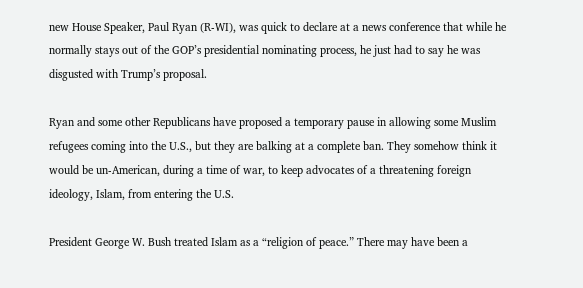new House Speaker, Paul Ryan (R-WI), was quick to declare at a news conference that while he normally stays out of the GOP’s presidential nominating process, he just had to say he was disgusted with Trump’s proposal.

Ryan and some other Republicans have proposed a temporary pause in allowing some Muslim refugees coming into the U.S., but they are balking at a complete ban. They somehow think it would be un-American, during a time of war, to keep advocates of a threatening foreign ideology, Islam, from entering the U.S.

President George W. Bush treated Islam as a “religion of peace.” There may have been a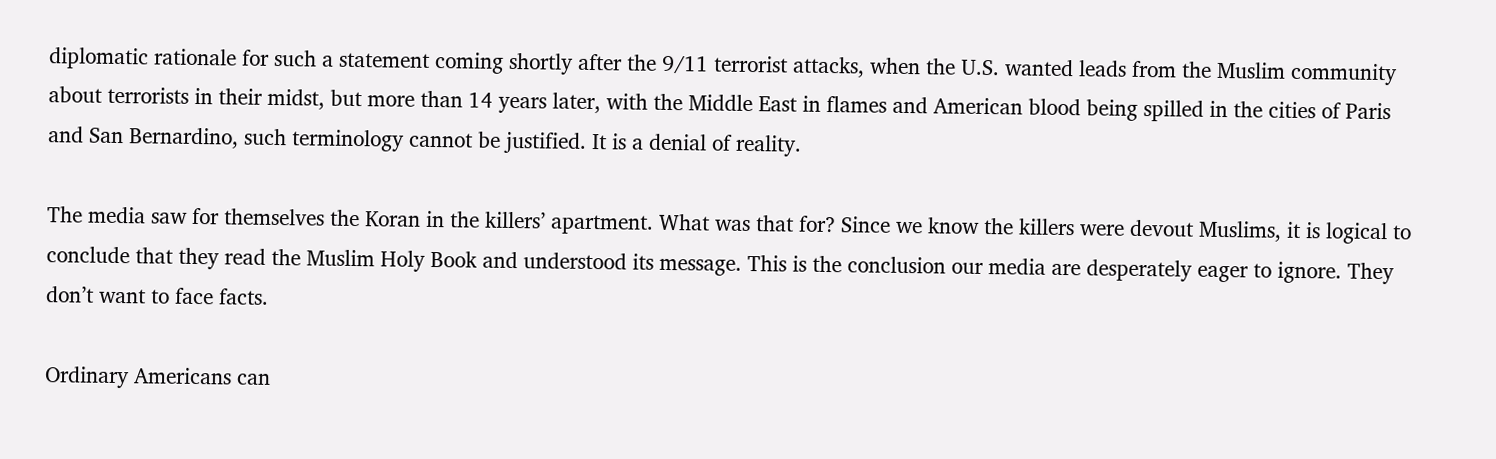diplomatic rationale for such a statement coming shortly after the 9/11 terrorist attacks, when the U.S. wanted leads from the Muslim community about terrorists in their midst, but more than 14 years later, with the Middle East in flames and American blood being spilled in the cities of Paris and San Bernardino, such terminology cannot be justified. It is a denial of reality.

The media saw for themselves the Koran in the killers’ apartment. What was that for? Since we know the killers were devout Muslims, it is logical to conclude that they read the Muslim Holy Book and understood its message. This is the conclusion our media are desperately eager to ignore. They don’t want to face facts.

Ordinary Americans can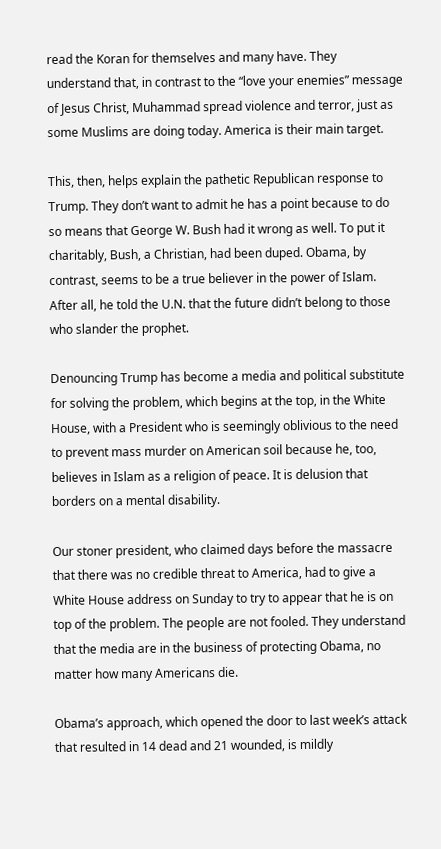read the Koran for themselves and many have. They understand that, in contrast to the “love your enemies” message of Jesus Christ, Muhammad spread violence and terror, just as some Muslims are doing today. America is their main target.

This, then, helps explain the pathetic Republican response to Trump. They don’t want to admit he has a point because to do so means that George W. Bush had it wrong as well. To put it charitably, Bush, a Christian, had been duped. Obama, by contrast, seems to be a true believer in the power of Islam. After all, he told the U.N. that the future didn’t belong to those who slander the prophet.

Denouncing Trump has become a media and political substitute for solving the problem, which begins at the top, in the White House, with a President who is seemingly oblivious to the need to prevent mass murder on American soil because he, too, believes in Islam as a religion of peace. It is delusion that borders on a mental disability.

Our stoner president, who claimed days before the massacre that there was no credible threat to America, had to give a White House address on Sunday to try to appear that he is on top of the problem. The people are not fooled. They understand that the media are in the business of protecting Obama, no matter how many Americans die.

Obama’s approach, which opened the door to last week’s attack that resulted in 14 dead and 21 wounded, is mildly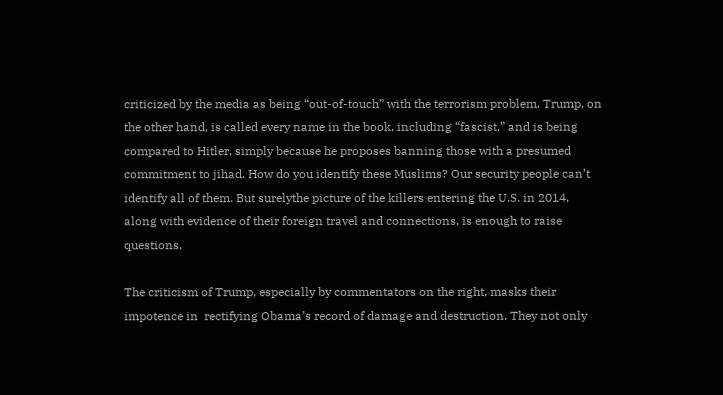criticized by the media as being “out-of-touch” with the terrorism problem. Trump, on the other hand, is called every name in the book, including “fascist,” and is being compared to Hitler, simply because he proposes banning those with a presumed commitment to jihad. How do you identify these Muslims? Our security people can’t identify all of them. But surelythe picture of the killers entering the U.S. in 2014, along with evidence of their foreign travel and connections, is enough to raise questions.

The criticism of Trump, especially by commentators on the right, masks their impotence in  rectifying Obama’s record of damage and destruction. They not only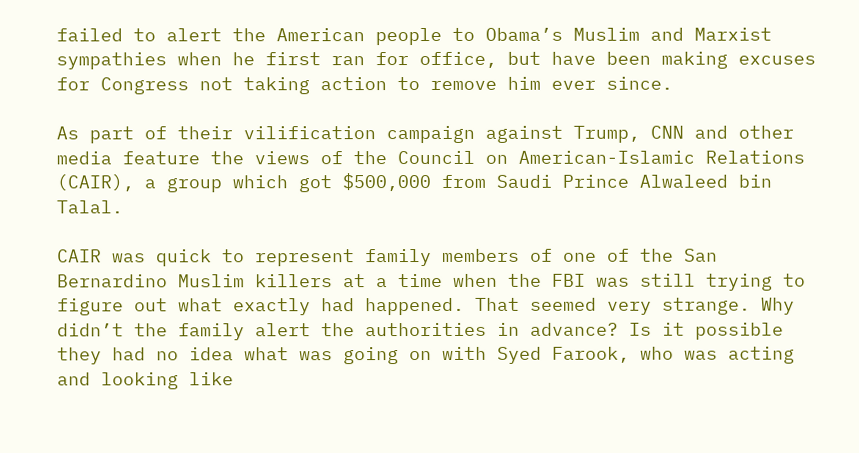failed to alert the American people to Obama’s Muslim and Marxist sympathies when he first ran for office, but have been making excuses for Congress not taking action to remove him ever since.

As part of their vilification campaign against Trump, CNN and other media feature the views of the Council on American-Islamic Relations (CAIR), a group which got $500,000 from Saudi Prince Alwaleed bin Talal.

CAIR was quick to represent family members of one of the San Bernardino Muslim killers at a time when the FBI was still trying to figure out what exactly had happened. That seemed very strange. Why didn’t the family alert the authorities in advance? Is it possible they had no idea what was going on with Syed Farook, who was acting and looking like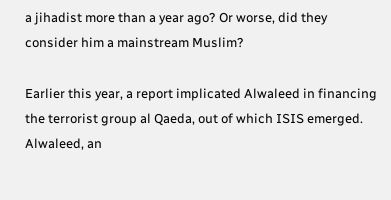a jihadist more than a year ago? Or worse, did they consider him a mainstream Muslim?

Earlier this year, a report implicated Alwaleed in financing the terrorist group al Qaeda, out of which ISIS emerged. Alwaleed, an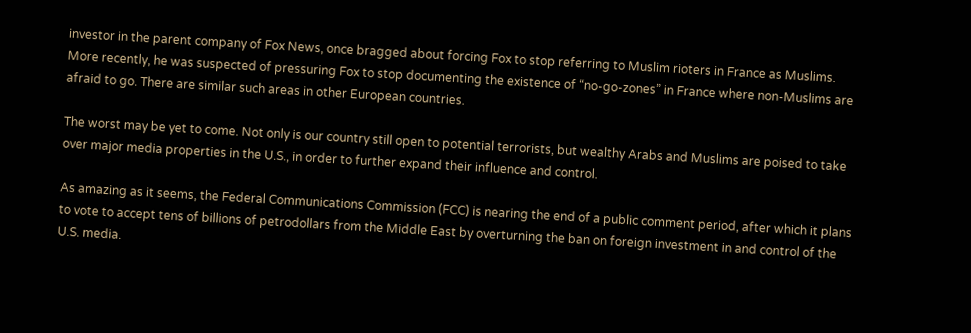investor in the parent company of Fox News, once bragged about forcing Fox to stop referring to Muslim rioters in France as Muslims. More recently, he was suspected of pressuring Fox to stop documenting the existence of “no-go-zones” in France where non-Muslims are afraid to go. There are similar such areas in other European countries.

The worst may be yet to come. Not only is our country still open to potential terrorists, but wealthy Arabs and Muslims are poised to take over major media properties in the U.S., in order to further expand their influence and control.

As amazing as it seems, the Federal Communications Commission (FCC) is nearing the end of a public comment period, after which it plans to vote to accept tens of billions of petrodollars from the Middle East by overturning the ban on foreign investment in and control of the U.S. media.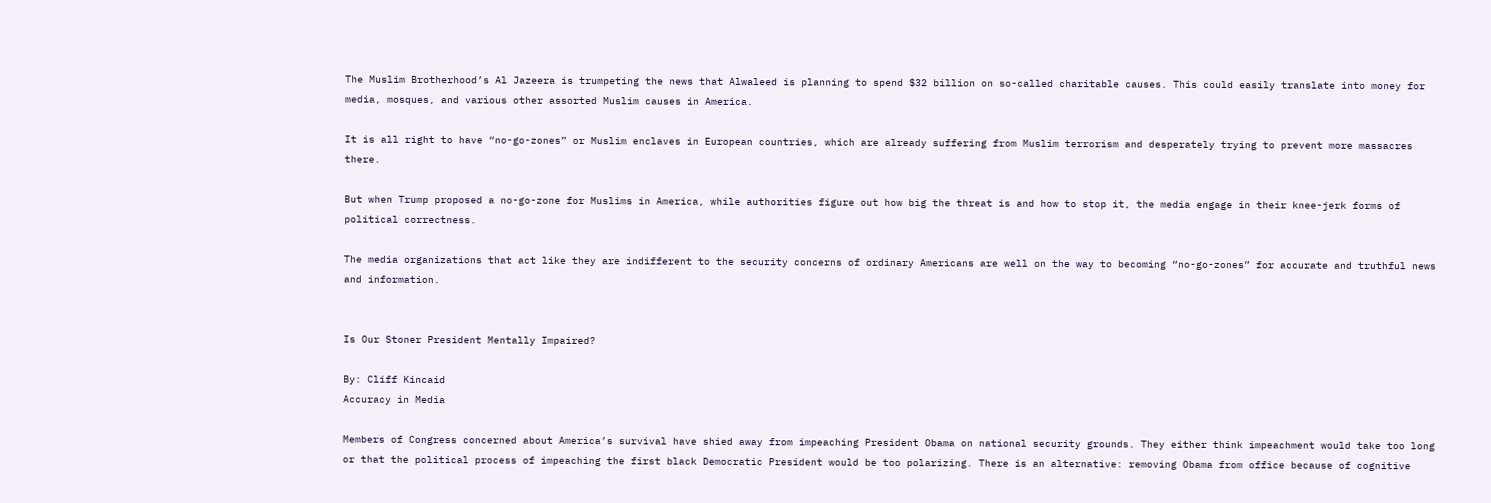The Muslim Brotherhood’s Al Jazeera is trumpeting the news that Alwaleed is planning to spend $32 billion on so-called charitable causes. This could easily translate into money for media, mosques, and various other assorted Muslim causes in America.

It is all right to have “no-go-zones” or Muslim enclaves in European countries, which are already suffering from Muslim terrorism and desperately trying to prevent more massacres there.

But when Trump proposed a no-go-zone for Muslims in America, while authorities figure out how big the threat is and how to stop it, the media engage in their knee-jerk forms of political correctness.

The media organizations that act like they are indifferent to the security concerns of ordinary Americans are well on the way to becoming “no-go-zones” for accurate and truthful news and information.


Is Our Stoner President Mentally Impaired?

By: Cliff Kincaid
Accuracy in Media

Members of Congress concerned about America’s survival have shied away from impeaching President Obama on national security grounds. They either think impeachment would take too long or that the political process of impeaching the first black Democratic President would be too polarizing. There is an alternative: removing Obama from office because of cognitive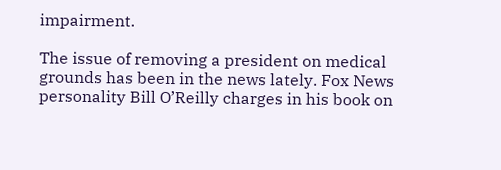impairment.

The issue of removing a president on medical grounds has been in the news lately. Fox News personality Bill O’Reilly charges in his book on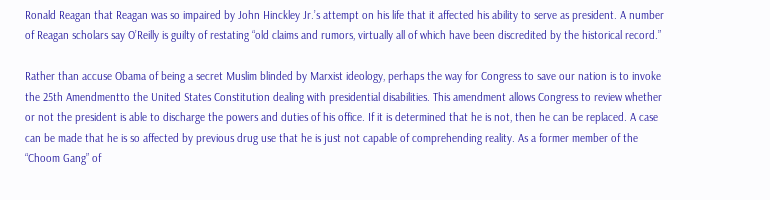Ronald Reagan that Reagan was so impaired by John Hinckley Jr.’s attempt on his life that it affected his ability to serve as president. A number of Reagan scholars say O’Reilly is guilty of restating “old claims and rumors, virtually all of which have been discredited by the historical record.”

Rather than accuse Obama of being a secret Muslim blinded by Marxist ideology, perhaps the way for Congress to save our nation is to invoke the 25th Amendmentto the United States Constitution dealing with presidential disabilities. This amendment allows Congress to review whether or not the president is able to discharge the powers and duties of his office. If it is determined that he is not, then he can be replaced. A case can be made that he is so affected by previous drug use that he is just not capable of comprehending reality. As a former member of the “Choom Gang” of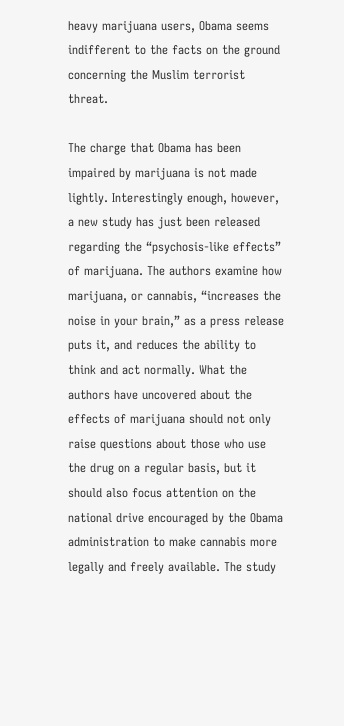heavy marijuana users, Obama seems indifferent to the facts on the ground concerning the Muslim terrorist threat.

The charge that Obama has been impaired by marijuana is not made lightly. Interestingly enough, however, a new study has just been released regarding the “psychosis-like effects” of marijuana. The authors examine how marijuana, or cannabis, “increases the noise in your brain,” as a press release puts it, and reduces the ability to think and act normally. What the authors have uncovered about the effects of marijuana should not only raise questions about those who use the drug on a regular basis, but it should also focus attention on the national drive encouraged by the Obama administration to make cannabis more legally and freely available. The study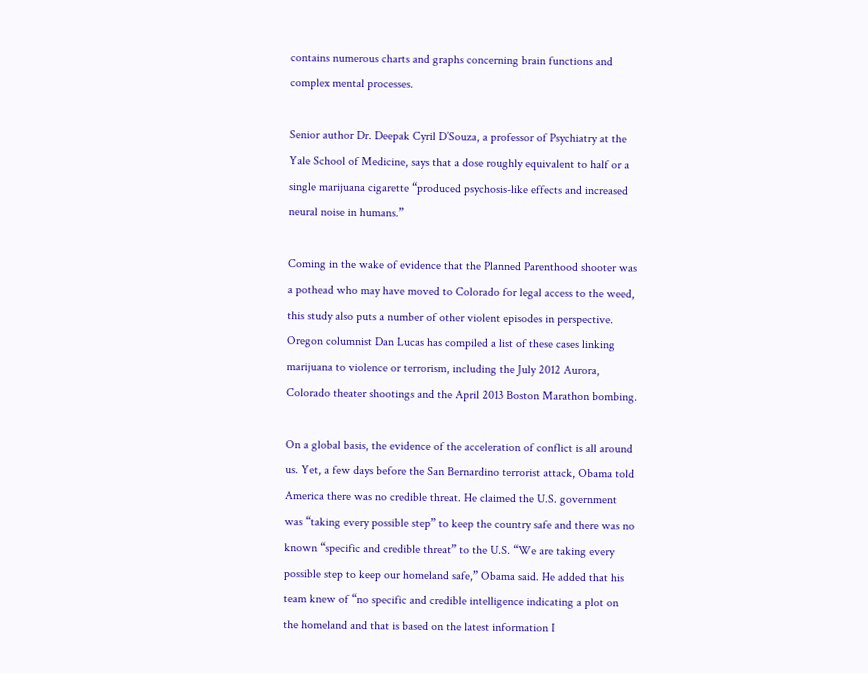contains numerous charts and graphs concerning brain functions and complex mental processes.

Senior author Dr. Deepak Cyril D’Souza, a professor of Psychiatry at the Yale School of Medicine, says that a dose roughly equivalent to half or a single marijuana cigarette “produced psychosis-like effects and increased neural noise in humans.”

Coming in the wake of evidence that the Planned Parenthood shooter was a pothead who may have moved to Colorado for legal access to the weed, this study also puts a number of other violent episodes in perspective. Oregon columnist Dan Lucas has compiled a list of these cases linking marijuana to violence or terrorism, including the July 2012 Aurora, Colorado theater shootings and the April 2013 Boston Marathon bombing.

On a global basis, the evidence of the acceleration of conflict is all around us. Yet, a few days before the San Bernardino terrorist attack, Obama told America there was no credible threat. He claimed the U.S. government was “taking every possible step” to keep the country safe and there was no known “specific and credible threat” to the U.S. “We are taking every possible step to keep our homeland safe,” Obama said. He added that his team knew of “no specific and credible intelligence indicating a plot on the homeland and that is based on the latest information I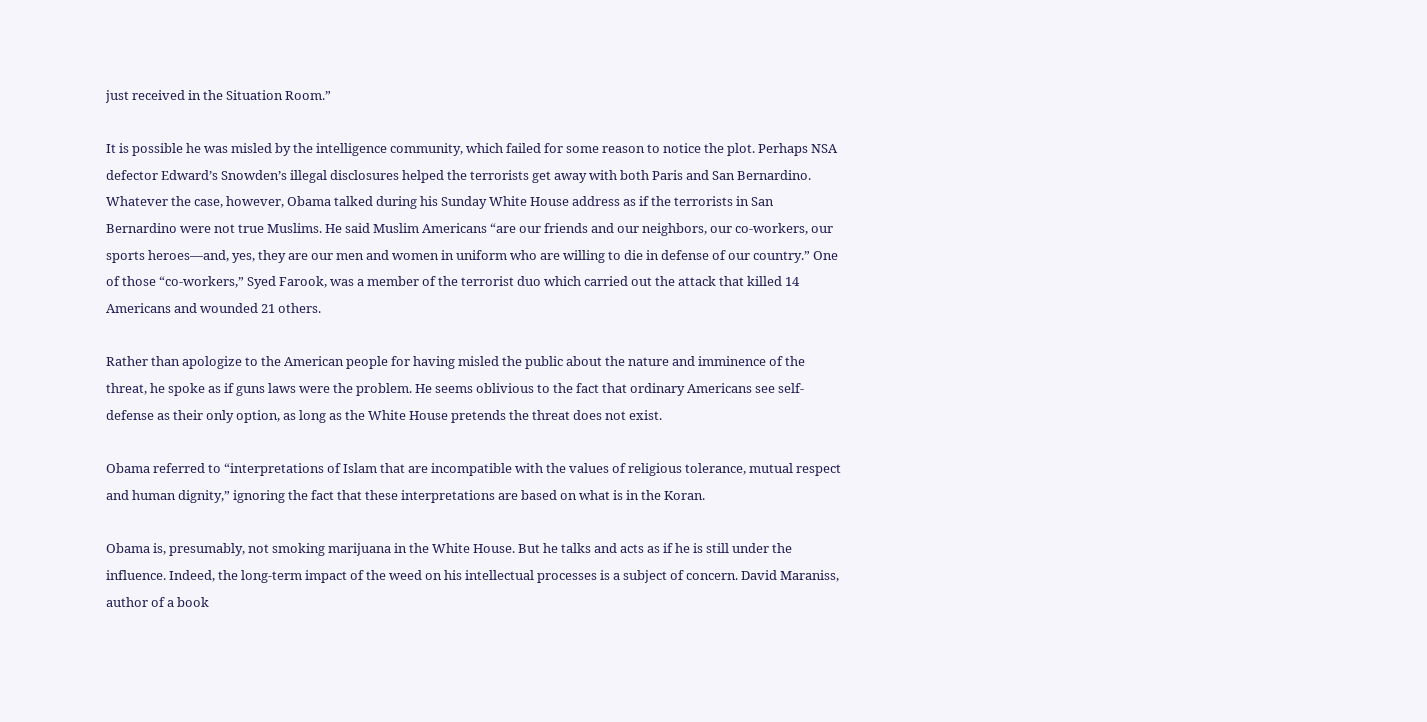just received in the Situation Room.”

It is possible he was misled by the intelligence community, which failed for some reason to notice the plot. Perhaps NSA defector Edward’s Snowden’s illegal disclosures helped the terrorists get away with both Paris and San Bernardino. Whatever the case, however, Obama talked during his Sunday White House address as if the terrorists in San Bernardino were not true Muslims. He said Muslim Americans “are our friends and our neighbors, our co-workers, our sports heroes—and, yes, they are our men and women in uniform who are willing to die in defense of our country.” One of those “co-workers,” Syed Farook, was a member of the terrorist duo which carried out the attack that killed 14 Americans and wounded 21 others.

Rather than apologize to the American people for having misled the public about the nature and imminence of the threat, he spoke as if guns laws were the problem. He seems oblivious to the fact that ordinary Americans see self-defense as their only option, as long as the White House pretends the threat does not exist.

Obama referred to “interpretations of Islam that are incompatible with the values of religious tolerance, mutual respect and human dignity,” ignoring the fact that these interpretations are based on what is in the Koran.

Obama is, presumably, not smoking marijuana in the White House. But he talks and acts as if he is still under the influence. Indeed, the long-term impact of the weed on his intellectual processes is a subject of concern. David Maraniss, author of a book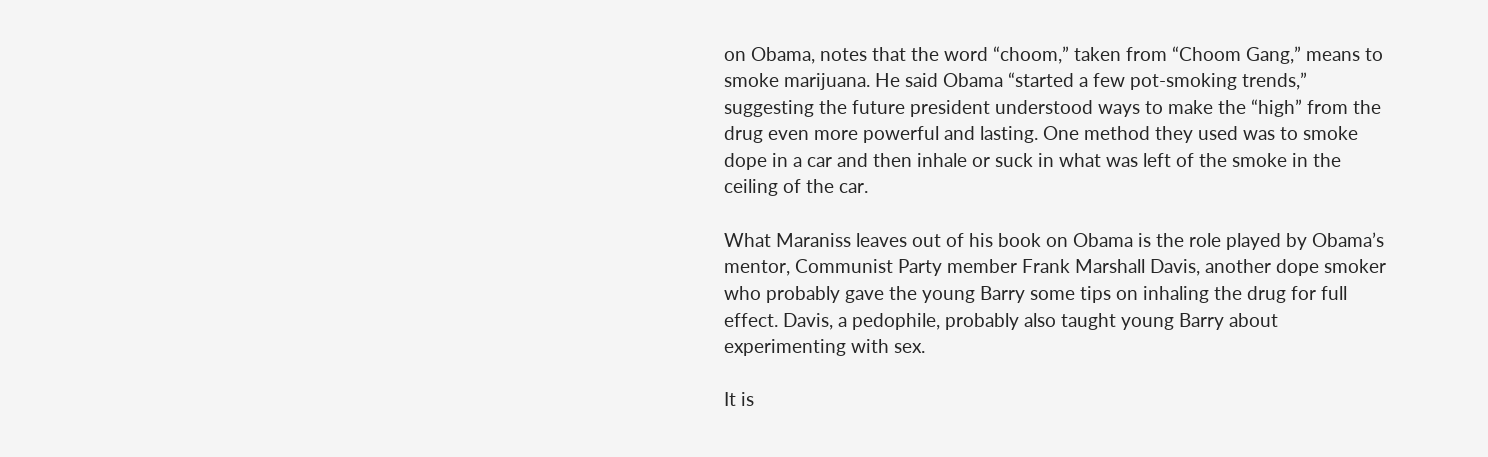on Obama, notes that the word “choom,” taken from “Choom Gang,” means to smoke marijuana. He said Obama “started a few pot-smoking trends,” suggesting the future president understood ways to make the “high” from the drug even more powerful and lasting. One method they used was to smoke dope in a car and then inhale or suck in what was left of the smoke in the ceiling of the car.

What Maraniss leaves out of his book on Obama is the role played by Obama’s mentor, Communist Party member Frank Marshall Davis, another dope smoker who probably gave the young Barry some tips on inhaling the drug for full effect. Davis, a pedophile, probably also taught young Barry about experimenting with sex.

It is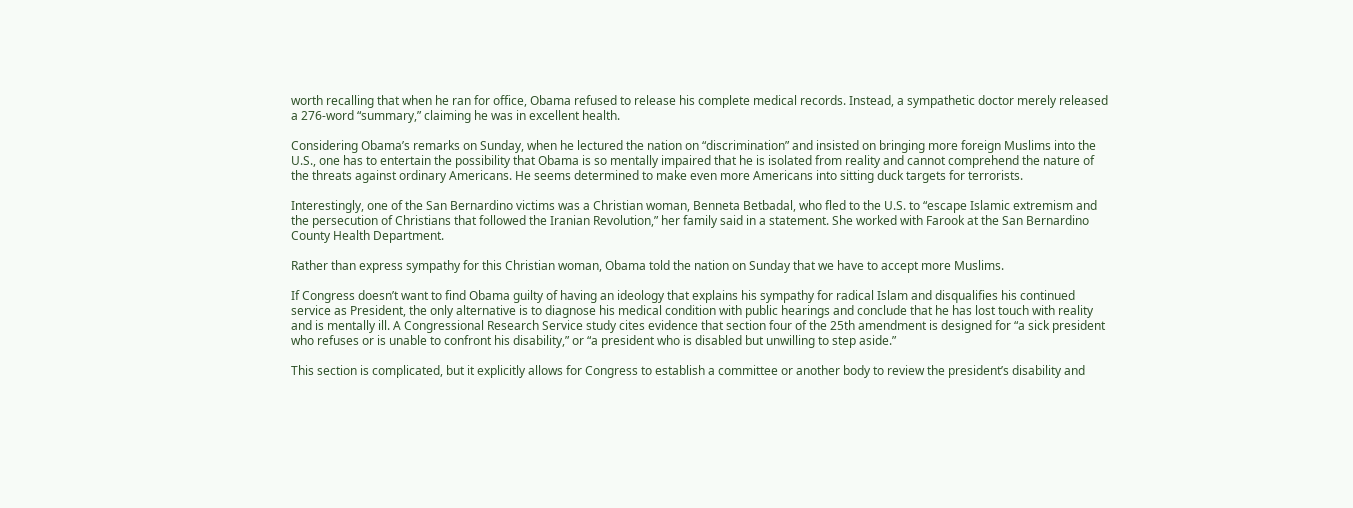worth recalling that when he ran for office, Obama refused to release his complete medical records. Instead, a sympathetic doctor merely released a 276-word “summary,” claiming he was in excellent health.

Considering Obama’s remarks on Sunday, when he lectured the nation on “discrimination” and insisted on bringing more foreign Muslims into the U.S., one has to entertain the possibility that Obama is so mentally impaired that he is isolated from reality and cannot comprehend the nature of the threats against ordinary Americans. He seems determined to make even more Americans into sitting duck targets for terrorists.

Interestingly, one of the San Bernardino victims was a Christian woman, Benneta Betbadal, who fled to the U.S. to “escape Islamic extremism and the persecution of Christians that followed the Iranian Revolution,” her family said in a statement. She worked with Farook at the San Bernardino County Health Department.

Rather than express sympathy for this Christian woman, Obama told the nation on Sunday that we have to accept more Muslims.

If Congress doesn’t want to find Obama guilty of having an ideology that explains his sympathy for radical Islam and disqualifies his continued service as President, the only alternative is to diagnose his medical condition with public hearings and conclude that he has lost touch with reality and is mentally ill. A Congressional Research Service study cites evidence that section four of the 25th amendment is designed for “a sick president who refuses or is unable to confront his disability,” or “a president who is disabled but unwilling to step aside.”

This section is complicated, but it explicitly allows for Congress to establish a committee or another body to review the president’s disability and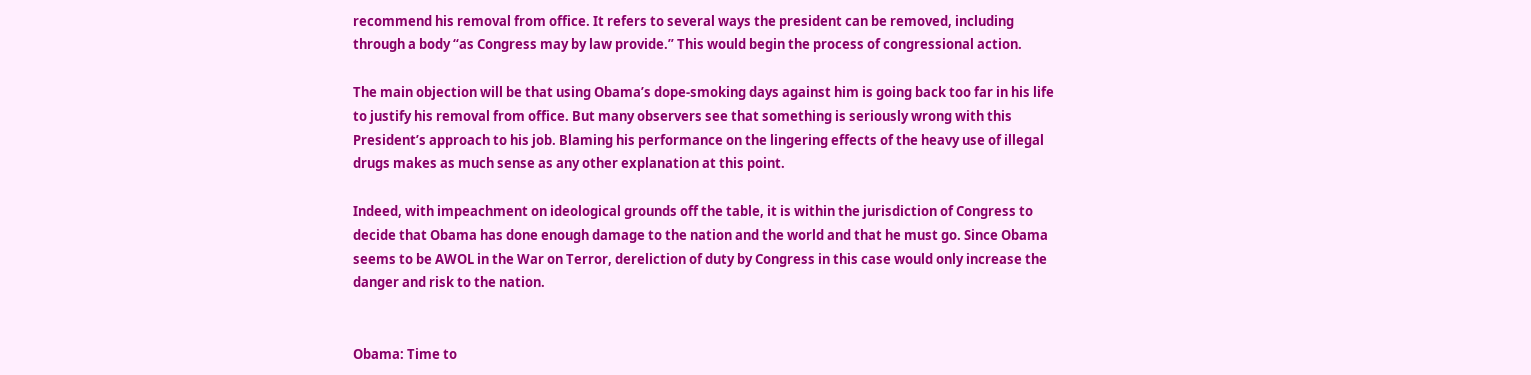recommend his removal from office. It refers to several ways the president can be removed, including through a body “as Congress may by law provide.” This would begin the process of congressional action.

The main objection will be that using Obama’s dope-smoking days against him is going back too far in his life to justify his removal from office. But many observers see that something is seriously wrong with this President’s approach to his job. Blaming his performance on the lingering effects of the heavy use of illegal drugs makes as much sense as any other explanation at this point.

Indeed, with impeachment on ideological grounds off the table, it is within the jurisdiction of Congress to decide that Obama has done enough damage to the nation and the world and that he must go. Since Obama seems to be AWOL in the War on Terror, dereliction of duty by Congress in this case would only increase the danger and risk to the nation.


Obama: Time to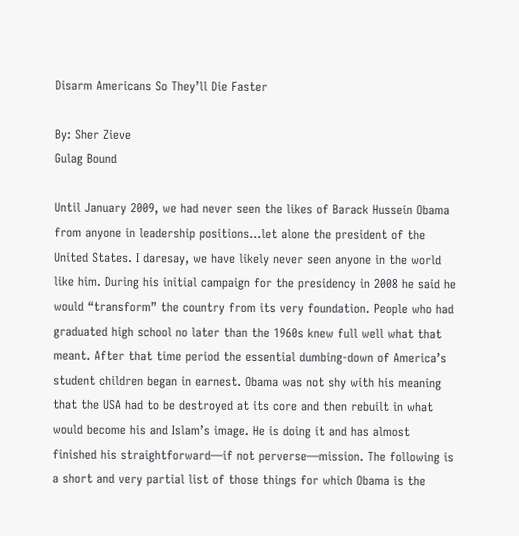Disarm Americans So They’ll Die Faster

By: Sher Zieve
Gulag Bound

Until January 2009, we had never seen the likes of Barack Hussein Obama from anyone in leadership positions…let alone the president of the United States. I daresay, we have likely never seen anyone in the world like him. During his initial campaign for the presidency in 2008 he said he would “transform” the country from its very foundation. People who had graduated high school no later than the 1960s knew full well what that meant. After that time period the essential dumbing-down of America’s student children began in earnest. Obama was not shy with his meaning that the USA had to be destroyed at its core and then rebuilt in what would become his and Islam’s image. He is doing it and has almost finished his straightforward—if not perverse—mission. The following is a short and very partial list of those things for which Obama is the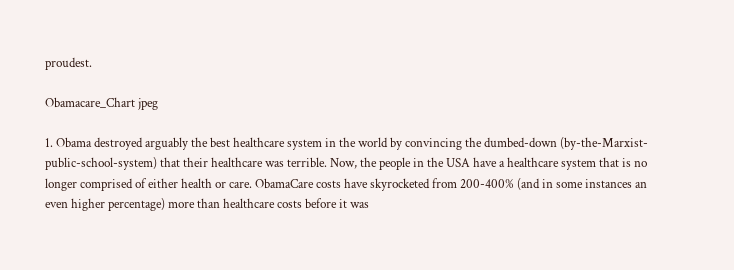proudest.

Obamacare_Chart jpeg

1. Obama destroyed arguably the best healthcare system in the world by convincing the dumbed-down (by-the-Marxist-public-school-system) that their healthcare was terrible. Now, the people in the USA have a healthcare system that is no longer comprised of either health or care. ObamaCare costs have skyrocketed from 200-400% (and in some instances an even higher percentage) more than healthcare costs before it was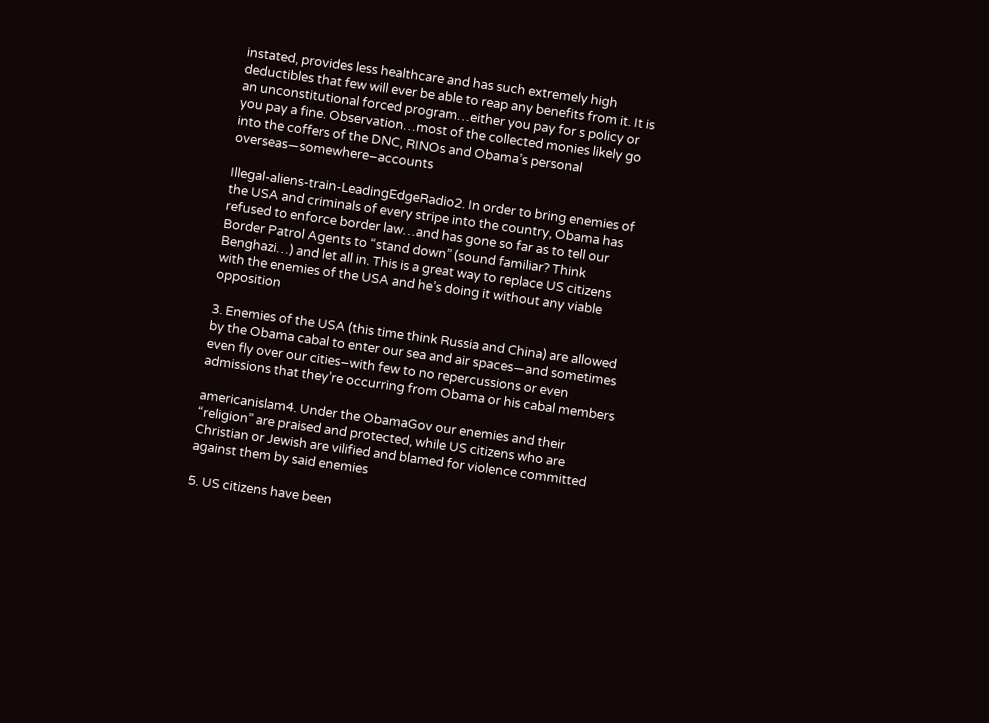instated, provides less healthcare and has such extremely high deductibles that few will ever be able to reap any benefits from it. It is an unconstitutional forced program…either you pay for s policy or you pay a fine. Observation…most of the collected monies likely go into the coffers of the DNC, RINOs and Obama’s personal overseas—somewhere–accounts

Illegal-aliens-train-LeadingEdgeRadio2. In order to bring enemies of the USA and criminals of every stripe into the country, Obama has refused to enforce border law…and has gone so far as to tell our Border Patrol Agents to “stand down” (sound familiar? Think Benghazi…) and let all in. This is a great way to replace US citizens with the enemies of the USA and he’s doing it without any viable opposition

3. Enemies of the USA (this time think Russia and China) are allowed by the Obama cabal to enter our sea and air spaces—and sometimes even fly over our cities–with few to no repercussions or even admissions that they’re occurring from Obama or his cabal members

americanislam4. Under the ObamaGov our enemies and their “religion” are praised and protected, while US citizens who are Christian or Jewish are vilified and blamed for violence committed against them by said enemies

5. US citizens have been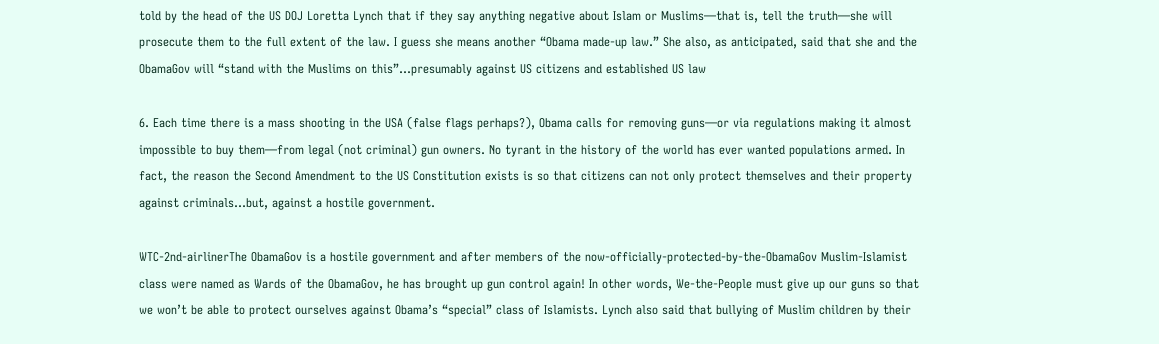told by the head of the US DOJ Loretta Lynch that if they say anything negative about Islam or Muslims—that is, tell the truth—she will prosecute them to the full extent of the law. I guess she means another “Obama made-up law.” She also, as anticipated, said that she and the ObamaGov will “stand with the Muslims on this”…presumably against US citizens and established US law

6. Each time there is a mass shooting in the USA (false flags perhaps?), Obama calls for removing guns—or via regulations making it almost impossible to buy them—from legal (not criminal) gun owners. No tyrant in the history of the world has ever wanted populations armed. In fact, the reason the Second Amendment to the US Constitution exists is so that citizens can not only protect themselves and their property against criminals…but, against a hostile government.

WTC-2nd-airlinerThe ObamaGov is a hostile government and after members of the now-officially-protected-by-the-ObamaGov Muslim-Islamist class were named as Wards of the ObamaGov, he has brought up gun control again! In other words, We-the-People must give up our guns so that we won’t be able to protect ourselves against Obama’s “special” class of Islamists. Lynch also said that bullying of Muslim children by their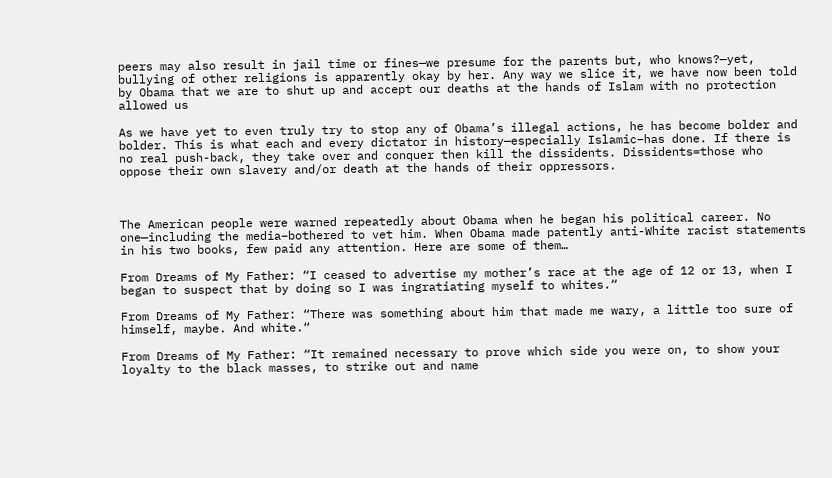peers may also result in jail time or fines—we presume for the parents but, who knows?—yet, bullying of other religions is apparently okay by her. Any way we slice it, we have now been told by Obama that we are to shut up and accept our deaths at the hands of Islam with no protection allowed us

As we have yet to even truly try to stop any of Obama’s illegal actions, he has become bolder and bolder. This is what each and every dictator in history—especially Islamic–has done. If there is no real push-back, they take over and conquer then kill the dissidents. Dissidents=those who oppose their own slavery and/or death at the hands of their oppressors.



The American people were warned repeatedly about Obama when he began his political career. No one—including the media–bothered to vet him. When Obama made patently anti-White racist statements in his two books, few paid any attention. Here are some of them…

From Dreams of My Father: “I ceased to advertise my mother’s race at the age of 12 or 13, when I began to suspect that by doing so I was ingratiating myself to whites.“

From Dreams of My Father: “There was something about him that made me wary, a little too sure of himself, maybe. And white.“

From Dreams of My Father: “It remained necessary to prove which side you were on, to show your loyalty to the black masses, to strike out and name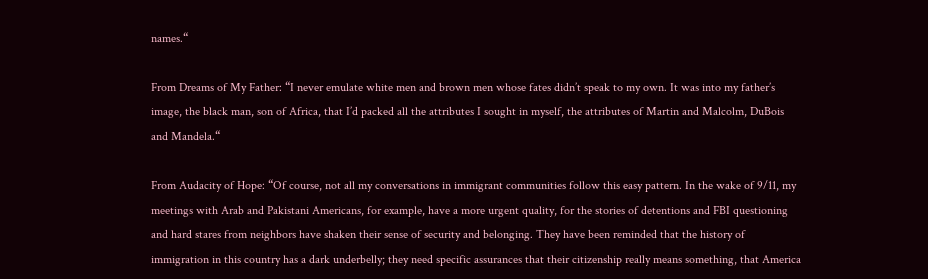names.“

From Dreams of My Father: “I never emulate white men and brown men whose fates didn’t speak to my own. It was into my father’s image, the black man, son of Africa, that I’d packed all the attributes I sought in myself, the attributes of Martin and Malcolm, DuBois and Mandela.“

From Audacity of Hope: “Of course, not all my conversations in immigrant communities follow this easy pattern. In the wake of 9/11, my meetings with Arab and Pakistani Americans, for example, have a more urgent quality, for the stories of detentions and FBI questioning and hard stares from neighbors have shaken their sense of security and belonging. They have been reminded that the history of immigration in this country has a dark underbelly; they need specific assurances that their citizenship really means something, that America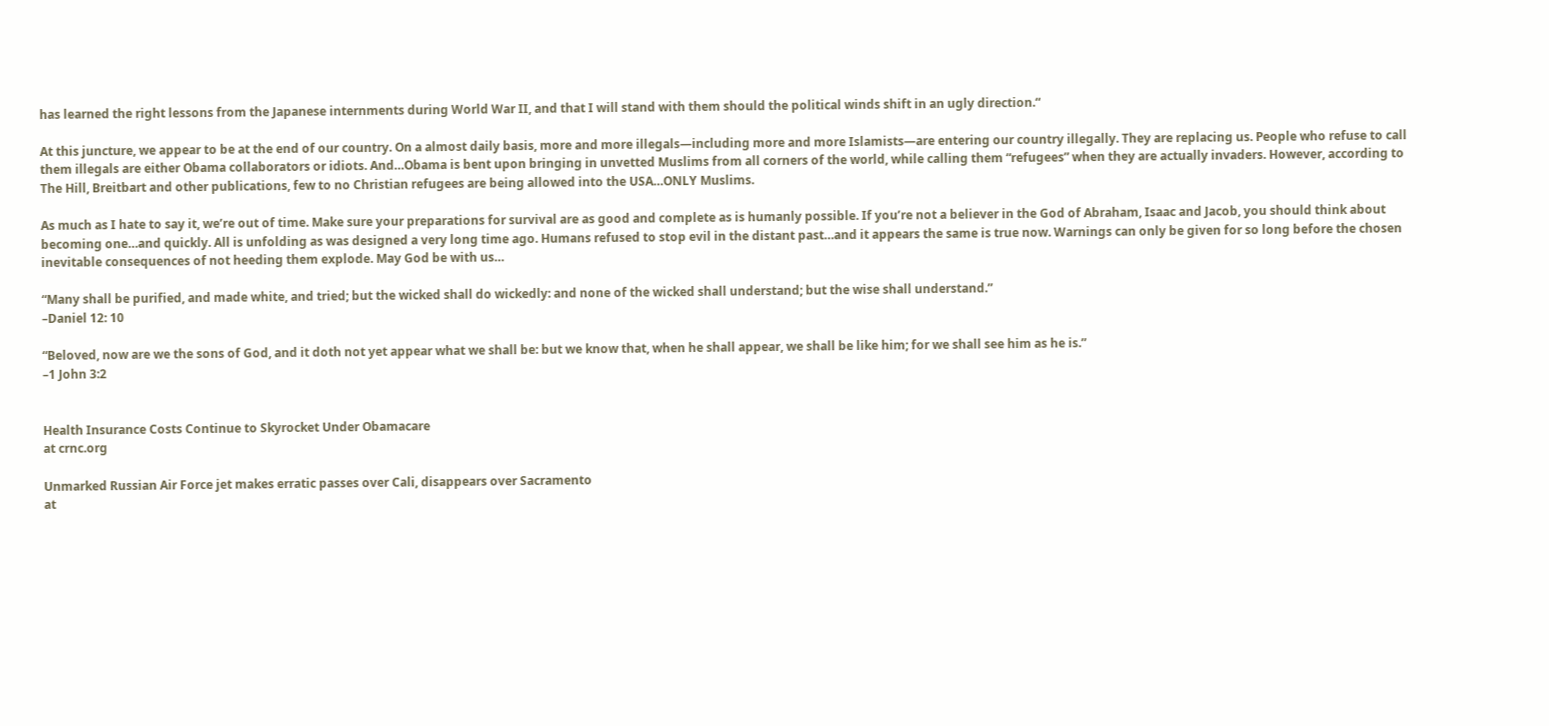has learned the right lessons from the Japanese internments during World War II, and that I will stand with them should the political winds shift in an ugly direction.“

At this juncture, we appear to be at the end of our country. On a almost daily basis, more and more illegals—including more and more Islamists—are entering our country illegally. They are replacing us. People who refuse to call them illegals are either Obama collaborators or idiots. And…Obama is bent upon bringing in unvetted Muslims from all corners of the world, while calling them “refugees” when they are actually invaders. However, according to The Hill, Breitbart and other publications, few to no Christian refugees are being allowed into the USA…ONLY Muslims.

As much as I hate to say it, we’re out of time. Make sure your preparations for survival are as good and complete as is humanly possible. If you’re not a believer in the God of Abraham, Isaac and Jacob, you should think about becoming one…and quickly. All is unfolding as was designed a very long time ago. Humans refused to stop evil in the distant past…and it appears the same is true now. Warnings can only be given for so long before the chosen inevitable consequences of not heeding them explode. May God be with us…

“Many shall be purified, and made white, and tried; but the wicked shall do wickedly: and none of the wicked shall understand; but the wise shall understand.”
–Daniel 12: 10

“Beloved, now are we the sons of God, and it doth not yet appear what we shall be: but we know that, when he shall appear, we shall be like him; for we shall see him as he is.”
–1 John 3:2


Health Insurance Costs Continue to Skyrocket Under Obamacare
at crnc.org

Unmarked Russian Air Force jet makes erratic passes over Cali, disappears over Sacramento
at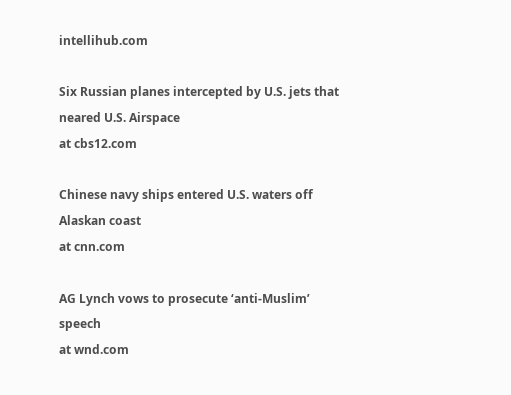intellihub.com

Six Russian planes intercepted by U.S. jets that neared U.S. Airspace
at cbs12.com

Chinese navy ships entered U.S. waters off Alaskan coast
at cnn.com

AG Lynch vows to prosecute ‘anti-Muslim’ speech
at wnd.com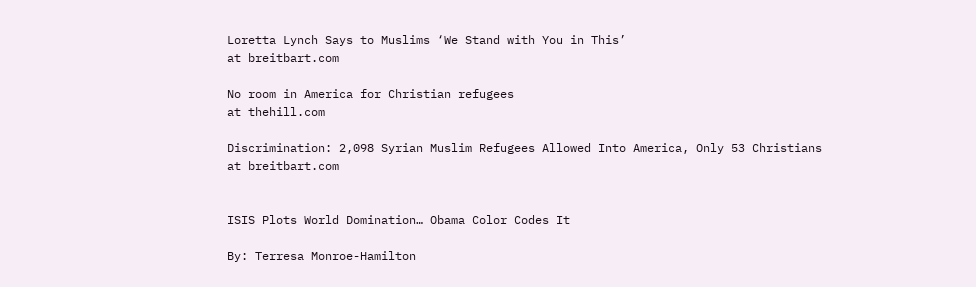Loretta Lynch Says to Muslims ‘We Stand with You in This’
at breitbart.com

No room in America for Christian refugees
at thehill.com

Discrimination: 2,098 Syrian Muslim Refugees Allowed Into America, Only 53 Christians
at breitbart.com


ISIS Plots World Domination… Obama Color Codes It

By: Terresa Monroe-Hamilton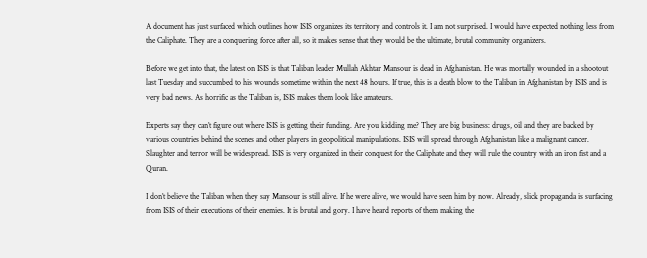A document has just surfaced which outlines how ISIS organizes its territory and controls it. I am not surprised. I would have expected nothing less from the Caliphate. They are a conquering force after all, so it makes sense that they would be the ultimate, brutal community organizers.

Before we get into that, the latest on ISIS is that Taliban leader Mullah Akhtar Mansour is dead in Afghanistan. He was mortally wounded in a shootout last Tuesday and succumbed to his wounds sometime within the next 48 hours. If true, this is a death blow to the Taliban in Afghanistan by ISIS and is very bad news. As horrific as the Taliban is, ISIS makes them look like amateurs.

Experts say they can’t figure out where ISIS is getting their funding. Are you kidding me? They are big business: drugs, oil and they are backed by various countries behind the scenes and other players in geopolitical manipulations. ISIS will spread through Afghanistan like a malignant cancer. Slaughter and terror will be widespread. ISIS is very organized in their conquest for the Caliphate and they will rule the country with an iron fist and a Quran.

I don’t believe the Taliban when they say Mansour is still alive. If he were alive, we would have seen him by now. Already, slick propaganda is surfacing from ISIS of their executions of their enemies. It is brutal and gory. I have heard reports of them making the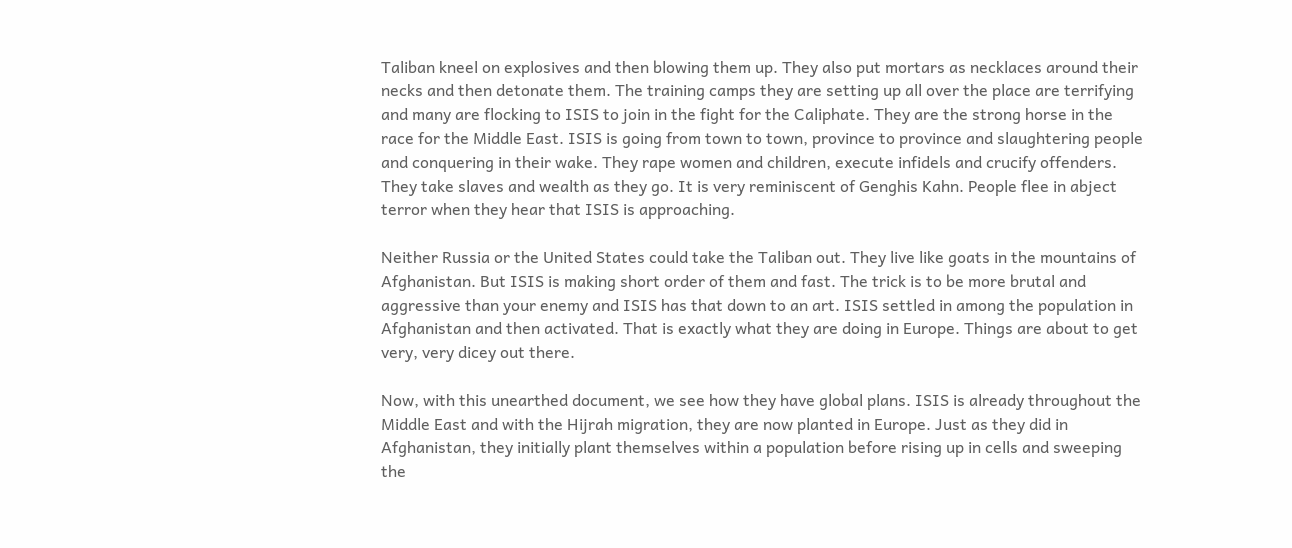Taliban kneel on explosives and then blowing them up. They also put mortars as necklaces around their necks and then detonate them. The training camps they are setting up all over the place are terrifying and many are flocking to ISIS to join in the fight for the Caliphate. They are the strong horse in the race for the Middle East. ISIS is going from town to town, province to province and slaughtering people and conquering in their wake. They rape women and children, execute infidels and crucify offenders. They take slaves and wealth as they go. It is very reminiscent of Genghis Kahn. People flee in abject terror when they hear that ISIS is approaching.

Neither Russia or the United States could take the Taliban out. They live like goats in the mountains of Afghanistan. But ISIS is making short order of them and fast. The trick is to be more brutal and aggressive than your enemy and ISIS has that down to an art. ISIS settled in among the population in Afghanistan and then activated. That is exactly what they are doing in Europe. Things are about to get very, very dicey out there.

Now, with this unearthed document, we see how they have global plans. ISIS is already throughout the Middle East and with the Hijrah migration, they are now planted in Europe. Just as they did in Afghanistan, they initially plant themselves within a population before rising up in cells and sweeping the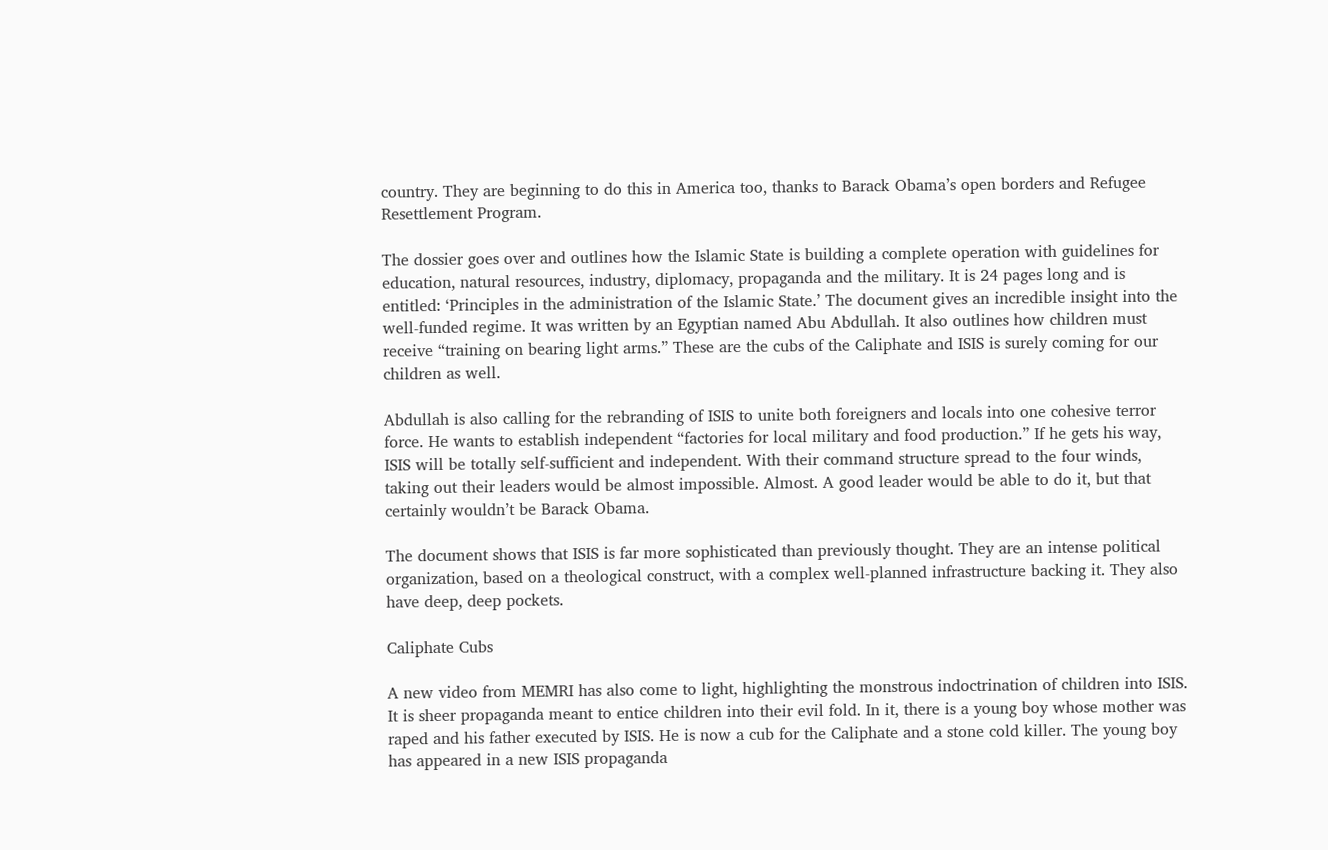country. They are beginning to do this in America too, thanks to Barack Obama’s open borders and Refugee Resettlement Program.

The dossier goes over and outlines how the Islamic State is building a complete operation with guidelines for education, natural resources, industry, diplomacy, propaganda and the military. It is 24 pages long and is entitled: ‘Principles in the administration of the Islamic State.’ The document gives an incredible insight into the well-funded regime. It was written by an Egyptian named Abu Abdullah. It also outlines how children must receive “training on bearing light arms.” These are the cubs of the Caliphate and ISIS is surely coming for our children as well.

Abdullah is also calling for the rebranding of ISIS to unite both foreigners and locals into one cohesive terror force. He wants to establish independent “factories for local military and food production.” If he gets his way, ISIS will be totally self-sufficient and independent. With their command structure spread to the four winds, taking out their leaders would be almost impossible. Almost. A good leader would be able to do it, but that certainly wouldn’t be Barack Obama.

The document shows that ISIS is far more sophisticated than previously thought. They are an intense political organization, based on a theological construct, with a complex well-planned infrastructure backing it. They also have deep, deep pockets.

Caliphate Cubs

A new video from MEMRI has also come to light, highlighting the monstrous indoctrination of children into ISIS. It is sheer propaganda meant to entice children into their evil fold. In it, there is a young boy whose mother was raped and his father executed by ISIS. He is now a cub for the Caliphate and a stone cold killer. The young boy has appeared in a new ISIS propaganda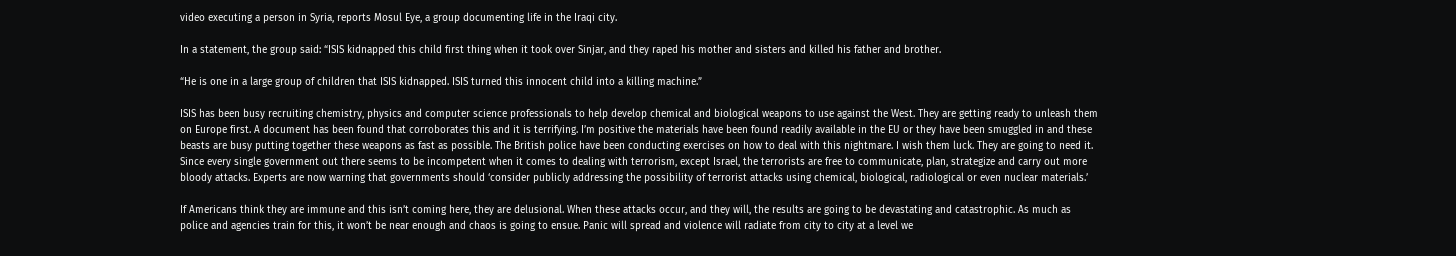video executing a person in Syria, reports Mosul Eye, a group documenting life in the Iraqi city.

In a statement, the group said: “ISIS kidnapped this child first thing when it took over Sinjar, and they raped his mother and sisters and killed his father and brother.

“He is one in a large group of children that ISIS kidnapped. ISIS turned this innocent child into a killing machine.”

ISIS has been busy recruiting chemistry, physics and computer science professionals to help develop chemical and biological weapons to use against the West. They are getting ready to unleash them on Europe first. A document has been found that corroborates this and it is terrifying. I’m positive the materials have been found readily available in the EU or they have been smuggled in and these beasts are busy putting together these weapons as fast as possible. The British police have been conducting exercises on how to deal with this nightmare. I wish them luck. They are going to need it. Since every single government out there seems to be incompetent when it comes to dealing with terrorism, except Israel, the terrorists are free to communicate, plan, strategize and carry out more bloody attacks. Experts are now warning that governments should ‘consider publicly addressing the possibility of terrorist attacks using chemical, biological, radiological or even nuclear materials.’

If Americans think they are immune and this isn’t coming here, they are delusional. When these attacks occur, and they will, the results are going to be devastating and catastrophic. As much as police and agencies train for this, it won’t be near enough and chaos is going to ensue. Panic will spread and violence will radiate from city to city at a level we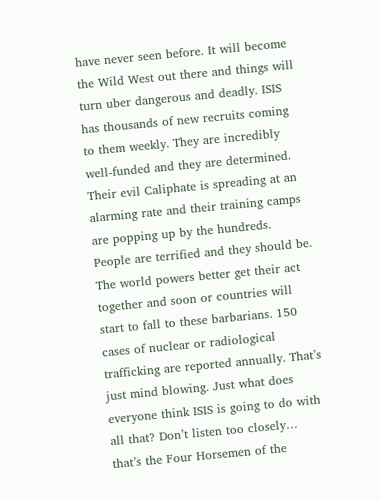have never seen before. It will become the Wild West out there and things will turn uber dangerous and deadly. ISIS has thousands of new recruits coming to them weekly. They are incredibly well-funded and they are determined. Their evil Caliphate is spreading at an alarming rate and their training camps are popping up by the hundreds. People are terrified and they should be. The world powers better get their act together and soon or countries will start to fall to these barbarians. 150 cases of nuclear or radiological trafficking are reported annually. That’s just mind blowing. Just what does everyone think ISIS is going to do with all that? Don’t listen too closely… that’s the Four Horsemen of the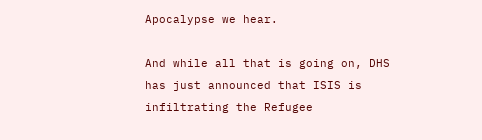Apocalypse we hear.

And while all that is going on, DHS has just announced that ISIS is infiltrating the Refugee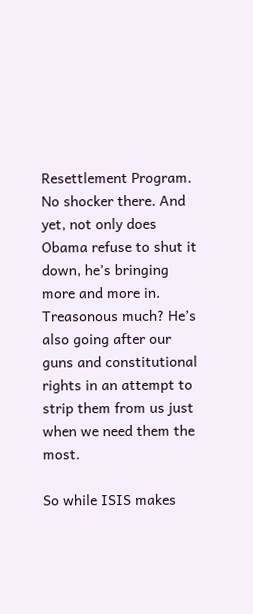Resettlement Program. No shocker there. And yet, not only does Obama refuse to shut it down, he’s bringing more and more in. Treasonous much? He’s also going after our guns and constitutional rights in an attempt to strip them from us just when we need them the most.

So while ISIS makes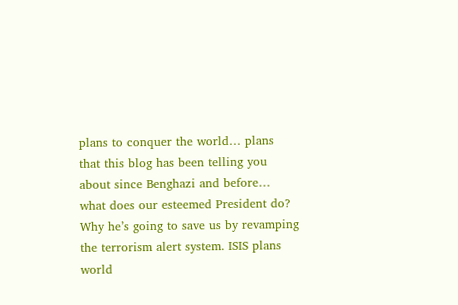plans to conquer the world… plans that this blog has been telling you about since Benghazi and before… what does our esteemed President do? Why he’s going to save us by revamping the terrorism alert system. ISIS plans world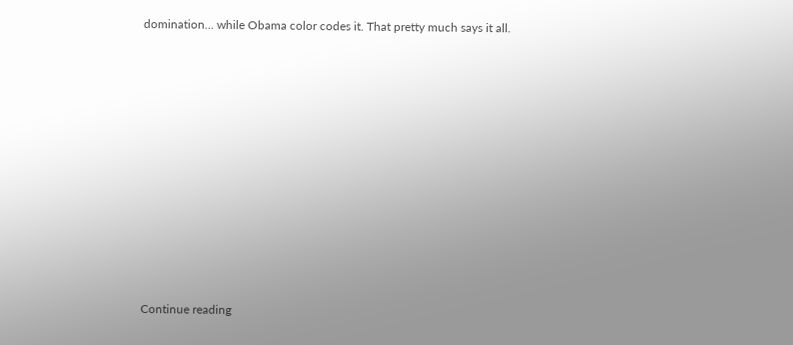domination… while Obama color codes it. That pretty much says it all.
















Continue reading